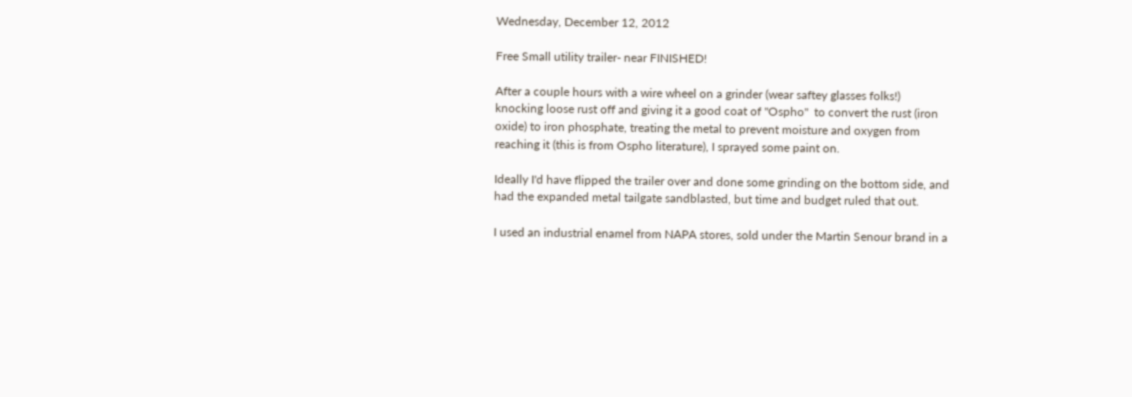Wednesday, December 12, 2012

Free Small utility trailer- near FINISHED!

After a couple hours with a wire wheel on a grinder (wear saftey glasses folks!) knocking loose rust off and giving it a good coat of "Ospho"  to convert the rust (iron oxide) to iron phosphate, treating the metal to prevent moisture and oxygen from reaching it (this is from Ospho literature), I sprayed some paint on.

Ideally I'd have flipped the trailer over and done some grinding on the bottom side, and had the expanded metal tailgate sandblasted, but time and budget ruled that out.

I used an industrial enamel from NAPA stores, sold under the Martin Senour brand in a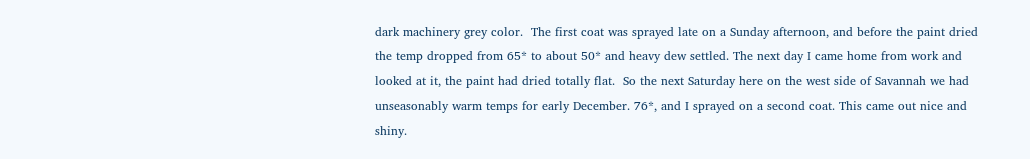dark machinery grey color.  The first coat was sprayed late on a Sunday afternoon, and before the paint dried the temp dropped from 65* to about 50* and heavy dew settled. The next day I came home from work and looked at it, the paint had dried totally flat.  So the next Saturday here on the west side of Savannah we had unseasonably warm temps for early December. 76*, and I sprayed on a second coat. This came out nice and shiny.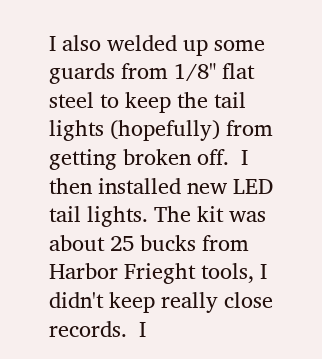I also welded up some guards from 1/8" flat steel to keep the tail lights (hopefully) from getting broken off.  I then installed new LED tail lights. The kit was about 25 bucks from Harbor Frieght tools, I didn't keep really close records.  I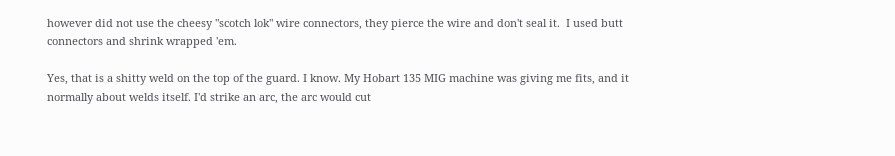however did not use the cheesy "scotch lok" wire connectors, they pierce the wire and don't seal it.  I used butt connectors and shrink wrapped 'em.

Yes, that is a shitty weld on the top of the guard. I know. My Hobart 135 MIG machine was giving me fits, and it normally about welds itself. I'd strike an arc, the arc would cut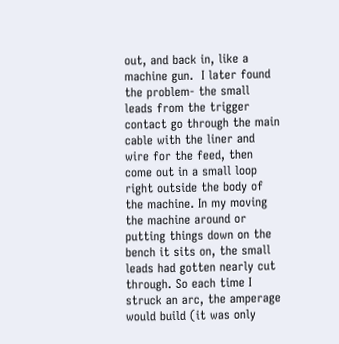out, and back in, like a machine gun.  I later found the problem- the small leads from the trigger contact go through the main cable with the liner and wire for the feed, then come out in a small loop right outside the body of the machine. In my moving the machine around or putting things down on the bench it sits on, the small leads had gotten nearly cut through. So each time I struck an arc, the amperage would build (it was only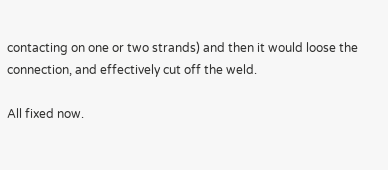contacting on one or two strands) and then it would loose the connection, and effectively cut off the weld.

All fixed now.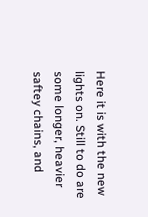Here it is with the new lights on. Still to do are some longer, heavier saftey chains, and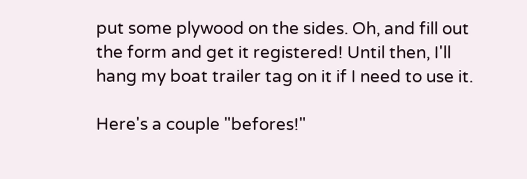put some plywood on the sides. Oh, and fill out the form and get it registered! Until then, I'll hang my boat trailer tag on it if I need to use it.

Here's a couple "befores!"